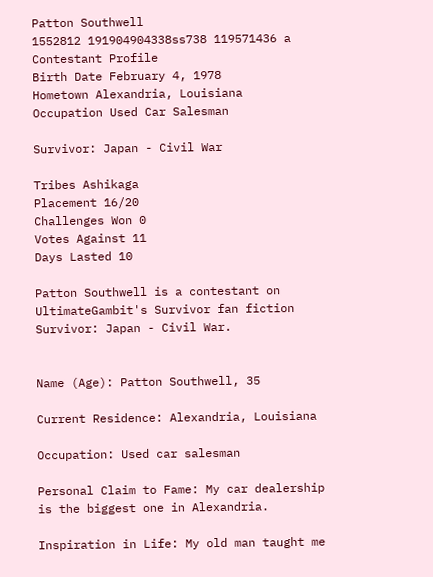Patton Southwell
1552812 191904904338ss738 119571436 a
Contestant Profile
Birth Date February 4, 1978
Hometown Alexandria, Louisiana
Occupation Used Car Salesman

Survivor: Japan - Civil War

Tribes Ashikaga
Placement 16/20
Challenges Won 0
Votes Against 11
Days Lasted 10

Patton Southwell is a contestant on UltimateGambit's Survivor fan fiction Survivor: Japan - Civil War.


Name (Age): Patton Southwell, 35

Current Residence: Alexandria, Louisiana

Occupation: Used car salesman

Personal Claim to Fame: My car dealership is the biggest one in Alexandria.

Inspiration in Life: My old man taught me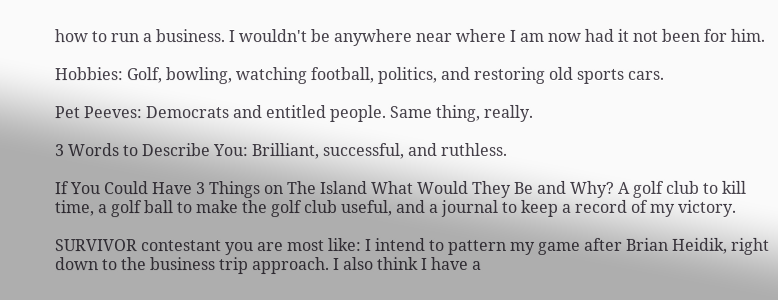how to run a business. I wouldn't be anywhere near where I am now had it not been for him.

Hobbies: Golf, bowling, watching football, politics, and restoring old sports cars.

Pet Peeves: Democrats and entitled people. Same thing, really.

3 Words to Describe You: Brilliant, successful, and ruthless.

If You Could Have 3 Things on The Island What Would They Be and Why? A golf club to kill time, a golf ball to make the golf club useful, and a journal to keep a record of my victory.

SURVIVOR contestant you are most like: I intend to pattern my game after Brian Heidik, right down to the business trip approach. I also think I have a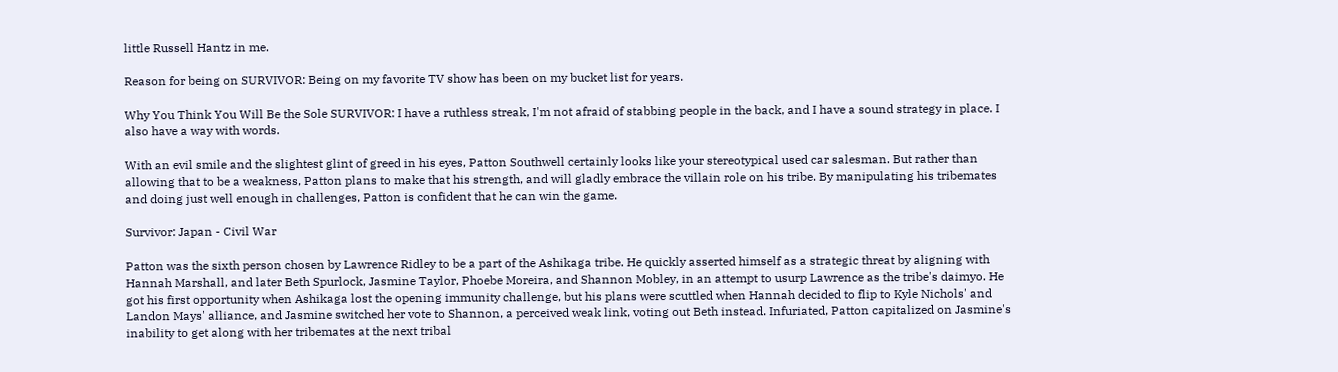little Russell Hantz in me.

Reason for being on SURVIVOR: Being on my favorite TV show has been on my bucket list for years.

Why You Think You Will Be the Sole SURVIVOR: I have a ruthless streak, I'm not afraid of stabbing people in the back, and I have a sound strategy in place. I also have a way with words.

With an evil smile and the slightest glint of greed in his eyes, Patton Southwell certainly looks like your stereotypical used car salesman. But rather than allowing that to be a weakness, Patton plans to make that his strength, and will gladly embrace the villain role on his tribe. By manipulating his tribemates and doing just well enough in challenges, Patton is confident that he can win the game.

Survivor: Japan - Civil War

Patton was the sixth person chosen by Lawrence Ridley to be a part of the Ashikaga tribe. He quickly asserted himself as a strategic threat by aligning with Hannah Marshall, and later Beth Spurlock, Jasmine Taylor, Phoebe Moreira, and Shannon Mobley, in an attempt to usurp Lawrence as the tribe's daimyo. He got his first opportunity when Ashikaga lost the opening immunity challenge, but his plans were scuttled when Hannah decided to flip to Kyle Nichols' and Landon Mays' alliance, and Jasmine switched her vote to Shannon, a perceived weak link, voting out Beth instead. Infuriated, Patton capitalized on Jasmine's inability to get along with her tribemates at the next tribal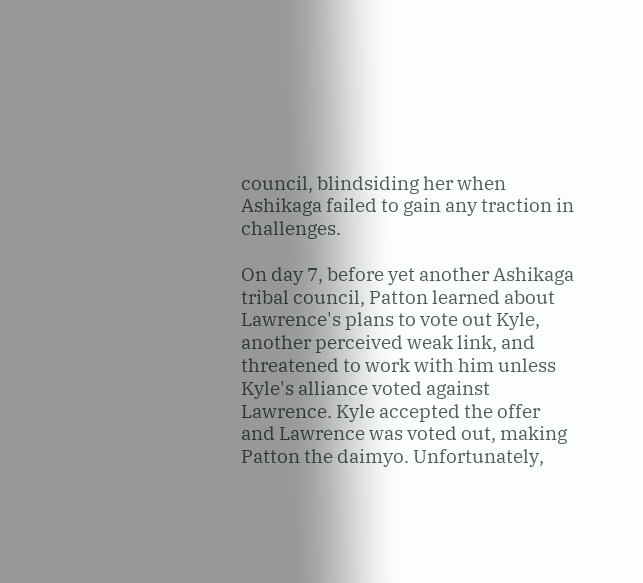council, blindsiding her when Ashikaga failed to gain any traction in challenges.

On day 7, before yet another Ashikaga tribal council, Patton learned about Lawrence's plans to vote out Kyle, another perceived weak link, and threatened to work with him unless Kyle's alliance voted against Lawrence. Kyle accepted the offer and Lawrence was voted out, making Patton the daimyo. Unfortunately,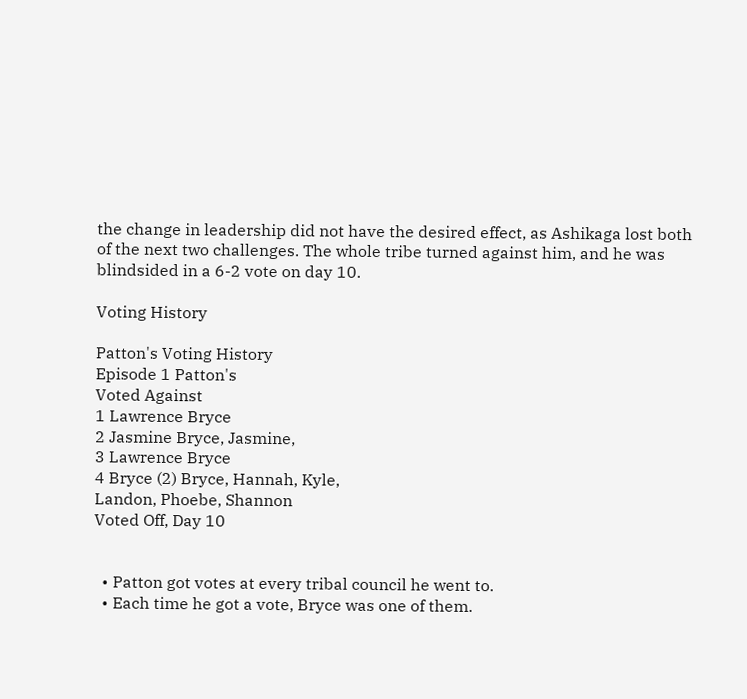the change in leadership did not have the desired effect, as Ashikaga lost both of the next two challenges. The whole tribe turned against him, and he was blindsided in a 6-2 vote on day 10.

Voting History

Patton's Voting History
Episode 1 Patton's
Voted Against
1 Lawrence Bryce
2 Jasmine Bryce, Jasmine,
3 Lawrence Bryce
4 Bryce (2) Bryce, Hannah, Kyle,
Landon, Phoebe, Shannon
Voted Off, Day 10


  • Patton got votes at every tribal council he went to.
  • Each time he got a vote, Bryce was one of them.